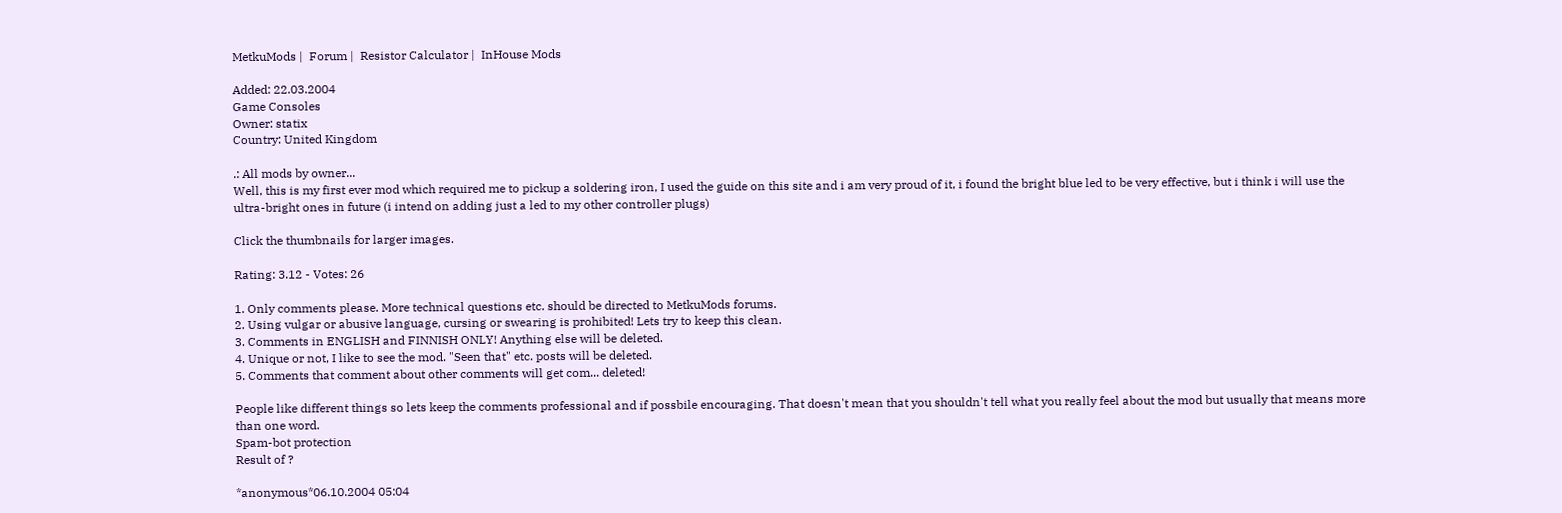MetkuMods |  Forum |  Resistor Calculator |  InHouse Mods

Added: 22.03.2004
Game Consoles
Owner: statix
Country: United Kingdom

.: All mods by owner...
Well, this is my first ever mod which required me to pickup a soldering iron, I used the guide on this site and i am very proud of it, i found the bright blue led to be very effective, but i think i will use the ultra-bright ones in future (i intend on adding just a led to my other controller plugs)

Click the thumbnails for larger images.

Rating: 3.12 - Votes: 26

1. Only comments please. More technical questions etc. should be directed to MetkuMods forums.
2. Using vulgar or abusive language, cursing or swearing is prohibited! Lets try to keep this clean.
3. Comments in ENGLISH and FINNISH ONLY! Anything else will be deleted.
4. Unique or not, I like to see the mod. "Seen that" etc. posts will be deleted.
5. Comments that comment about other comments will get com... deleted!

People like different things so lets keep the comments professional and if possbile encouraging. That doesn't mean that you shouldn't tell what you really feel about the mod but usually that means more than one word.
Spam-bot protection
Result of ?

*anonymous*06.10.2004 05:04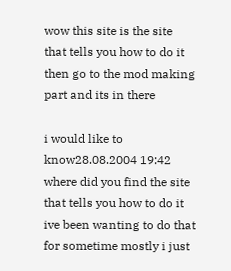wow this site is the site that tells you how to do it then go to the mod making part and its in there

i would like to know28.08.2004 19:42
where did you find the site that tells you how to do it ive been wanting to do that for sometime mostly i just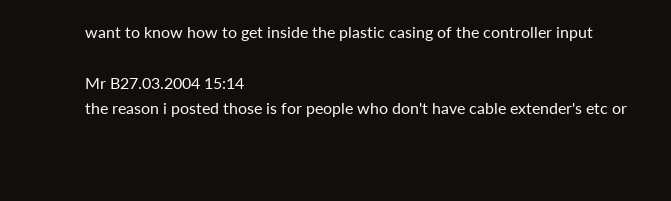want to know how to get inside the plastic casing of the controller input

Mr B27.03.2004 15:14
the reason i posted those is for people who don't have cable extender's etc or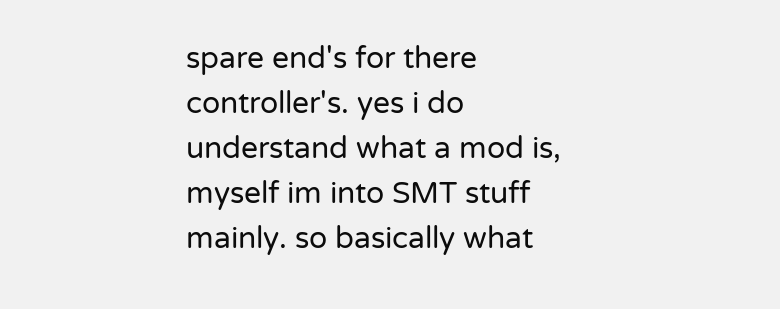spare end's for there controller's. yes i do understand what a mod is, myself im into SMT stuff mainly. so basically what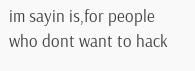im sayin is,for people who dont want to hack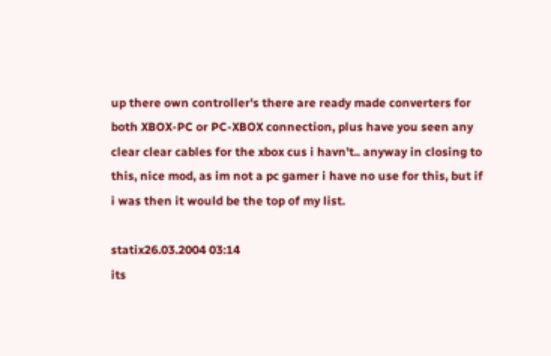up there own controller's there are ready made converters for both XBOX-PC or PC-XBOX connection, plus have you seen any clear clear cables for the xbox cus i havn't.. anyway in closing to this, nice mod, as im not a pc gamer i have no use for this, but if i was then it would be the top of my list.

statix26.03.2004 03:14
its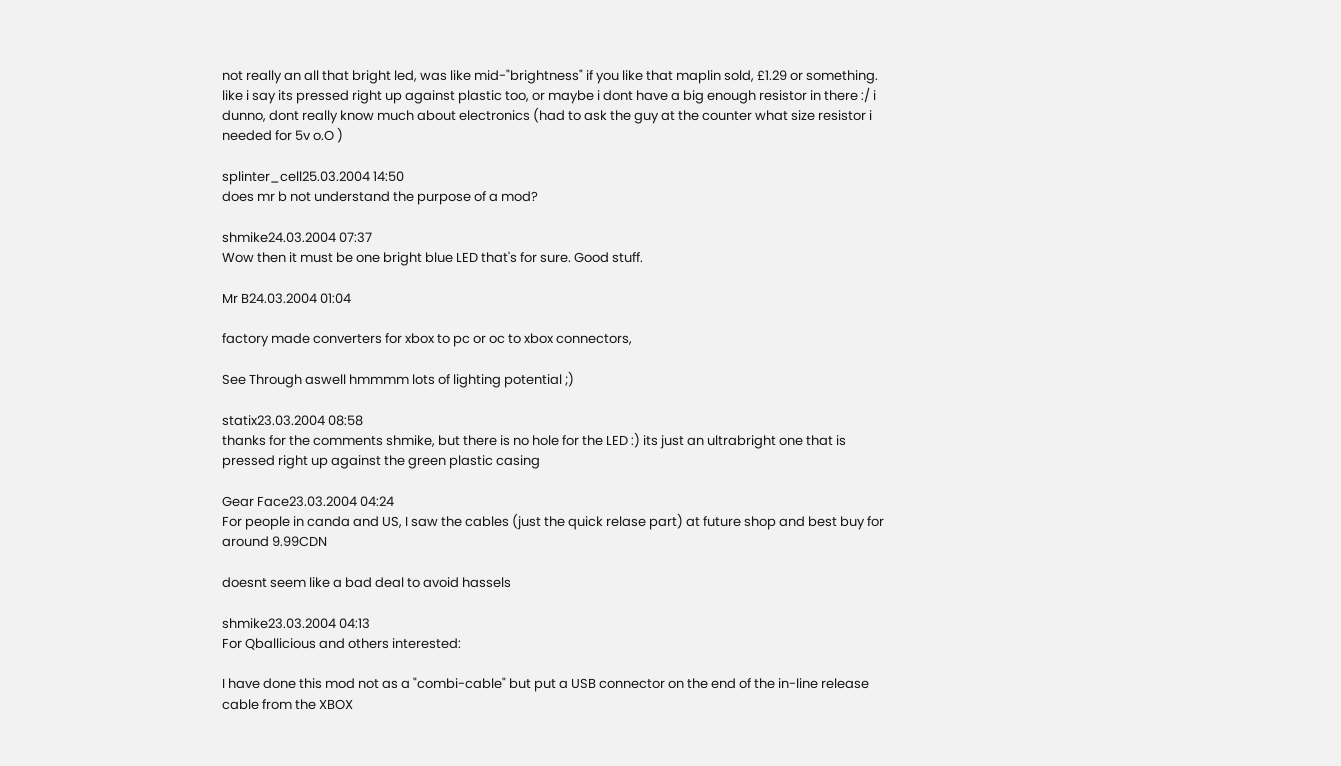not really an all that bright led, was like mid-"brightness" if you like that maplin sold, £1.29 or something. like i say its pressed right up against plastic too, or maybe i dont have a big enough resistor in there :/ i dunno, dont really know much about electronics (had to ask the guy at the counter what size resistor i needed for 5v o.O )

splinter_cell25.03.2004 14:50
does mr b not understand the purpose of a mod?

shmike24.03.2004 07:37
Wow then it must be one bright blue LED that's for sure. Good stuff.

Mr B24.03.2004 01:04

factory made converters for xbox to pc or oc to xbox connectors,

See Through aswell hmmmm lots of lighting potential ;)

statix23.03.2004 08:58
thanks for the comments shmike, but there is no hole for the LED :) its just an ultrabright one that is pressed right up against the green plastic casing

Gear Face23.03.2004 04:24
For people in canda and US, I saw the cables (just the quick relase part) at future shop and best buy for around 9.99CDN

doesnt seem like a bad deal to avoid hassels

shmike23.03.2004 04:13
For Qballicious and others interested:

I have done this mod not as a "combi-cable" but put a USB connector on the end of the in-line release cable from the XBOX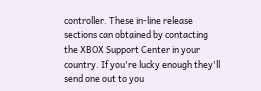controller. These in-line release sections can obtained by contacting the XBOX Support Center in your country. If you're lucky enough they'll send one out to you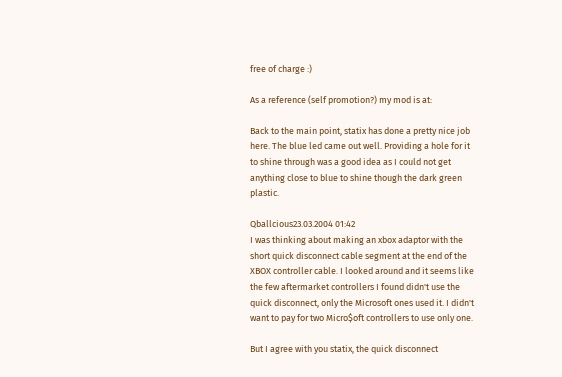free of charge :)

As a reference (self promotion?) my mod is at:

Back to the main point, statix has done a pretty nice job here. The blue led came out well. Providing a hole for it to shine through was a good idea as I could not get anything close to blue to shine though the dark green plastic.

Qballcious23.03.2004 01:42
I was thinking about making an xbox adaptor with the short quick disconnect cable segment at the end of the XBOX controller cable. I looked around and it seems like the few aftermarket controllers I found didn't use the quick disconnect, only the Microsoft ones used it. I didn't want to pay for two Micro$oft controllers to use only one.

But I agree with you statix, the quick disconnect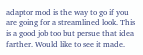adaptor mod is the way to go if you are going for a streamlined look. This is a good job too but persue that idea farther. Would like to see it made.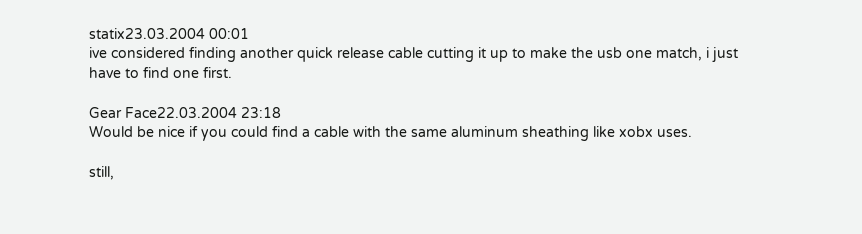statix23.03.2004 00:01
ive considered finding another quick release cable cutting it up to make the usb one match, i just have to find one first.

Gear Face22.03.2004 23:18
Would be nice if you could find a cable with the same aluminum sheathing like xobx uses.

still,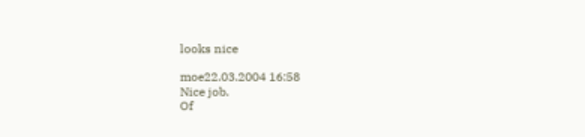looks nice

moe22.03.2004 16:58
Nice job.
Of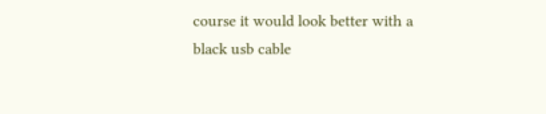course it would look better with a black usb cable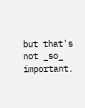but that's not _so_ important.